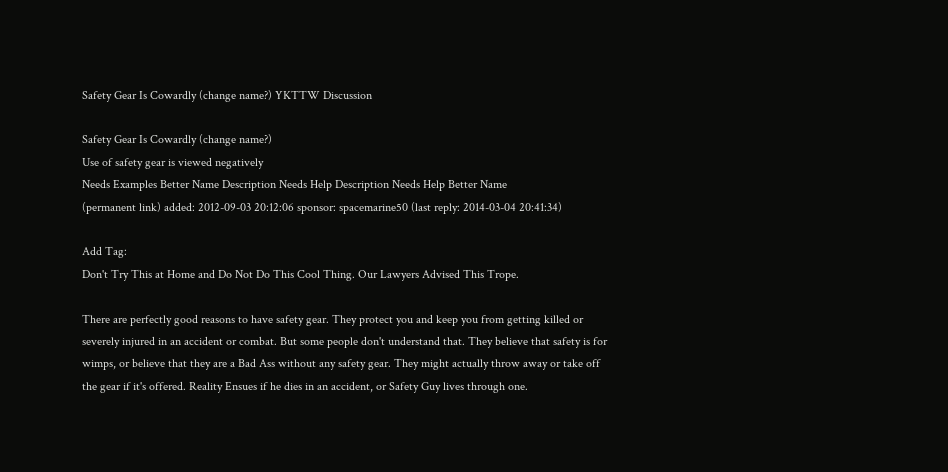Safety Gear Is Cowardly (change name?) YKTTW Discussion

Safety Gear Is Cowardly (change name?)
Use of safety gear is viewed negatively
Needs Examples Better Name Description Needs Help Description Needs Help Better Name
(permanent link) added: 2012-09-03 20:12:06 sponsor: spacemarine50 (last reply: 2014-03-04 20:41:34)

Add Tag:
Don't Try This at Home and Do Not Do This Cool Thing. Our Lawyers Advised This Trope.

There are perfectly good reasons to have safety gear. They protect you and keep you from getting killed or severely injured in an accident or combat. But some people don't understand that. They believe that safety is for wimps, or believe that they are a Bad Ass without any safety gear. They might actually throw away or take off the gear if it's offered. Reality Ensues if he dies in an accident, or Safety Guy lives through one.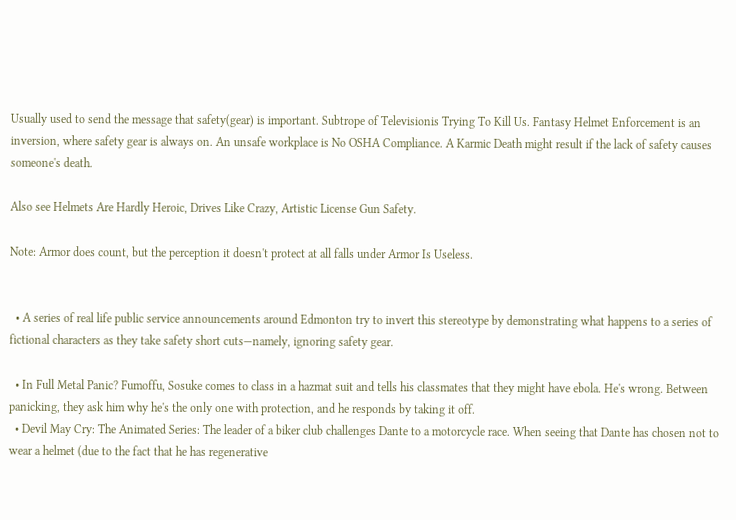Usually used to send the message that safety(gear) is important. Subtrope of Televisionis Trying To Kill Us. Fantasy Helmet Enforcement is an inversion, where safety gear is always on. An unsafe workplace is No OSHA Compliance. A Karmic Death might result if the lack of safety causes someone's death.

Also see Helmets Are Hardly Heroic, Drives Like Crazy, Artistic License Gun Safety.

Note: Armor does count, but the perception it doesn't protect at all falls under Armor Is Useless.


  • A series of real life public service announcements around Edmonton try to invert this stereotype by demonstrating what happens to a series of fictional characters as they take safety short cuts—namely, ignoring safety gear.

  • In Full Metal Panic? Fumoffu, Sosuke comes to class in a hazmat suit and tells his classmates that they might have ebola. He's wrong. Between panicking, they ask him why he's the only one with protection, and he responds by taking it off.
  • Devil May Cry: The Animated Series: The leader of a biker club challenges Dante to a motorcycle race. When seeing that Dante has chosen not to wear a helmet (due to the fact that he has regenerative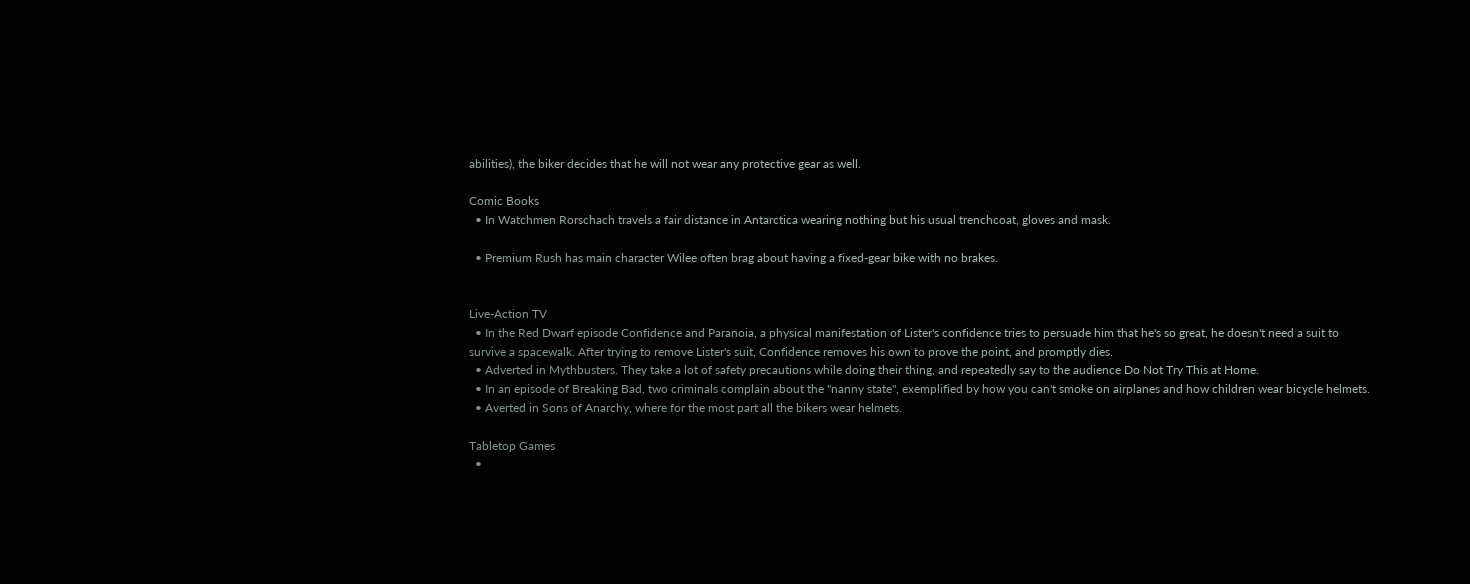abilities), the biker decides that he will not wear any protective gear as well.

Comic Books
  • In Watchmen Rorschach travels a fair distance in Antarctica wearing nothing but his usual trenchcoat, gloves and mask.

  • Premium Rush has main character Wilee often brag about having a fixed-gear bike with no brakes.


Live-Action TV
  • In the Red Dwarf episode Confidence and Paranoia, a physical manifestation of Lister's confidence tries to persuade him that he's so great, he doesn't need a suit to survive a spacewalk. After trying to remove Lister's suit, Confidence removes his own to prove the point, and promptly dies.
  • Adverted in Mythbusters. They take a lot of safety precautions while doing their thing, and repeatedly say to the audience Do Not Try This at Home.
  • In an episode of Breaking Bad, two criminals complain about the "nanny state", exemplified by how you can't smoke on airplanes and how children wear bicycle helmets.
  • Averted in Sons of Anarchy, where for the most part all the bikers wear helmets.

Tabletop Games
  •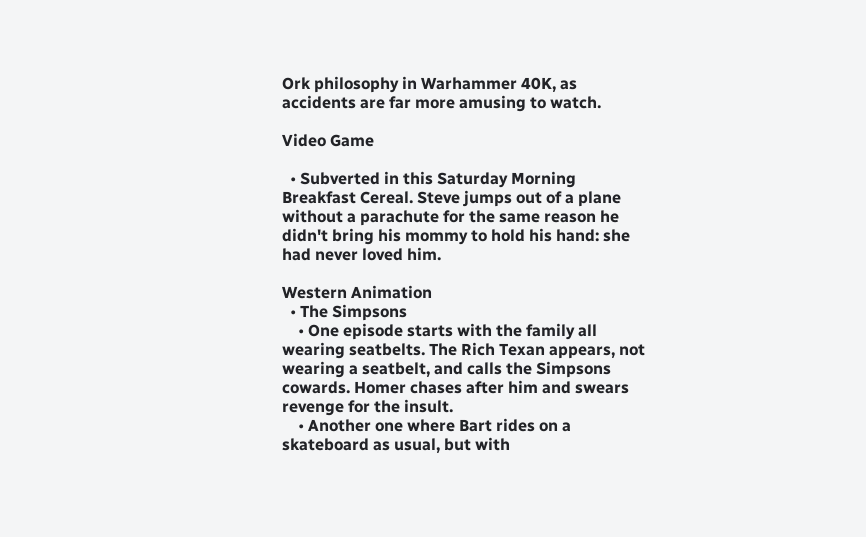Ork philosophy in Warhammer 40K, as accidents are far more amusing to watch.

Video Game

  • Subverted in this Saturday Morning Breakfast Cereal. Steve jumps out of a plane without a parachute for the same reason he didn't bring his mommy to hold his hand: she had never loved him.

Western Animation
  • The Simpsons
    • One episode starts with the family all wearing seatbelts. The Rich Texan appears, not wearing a seatbelt, and calls the Simpsons cowards. Homer chases after him and swears revenge for the insult.
    • Another one where Bart rides on a skateboard as usual, but with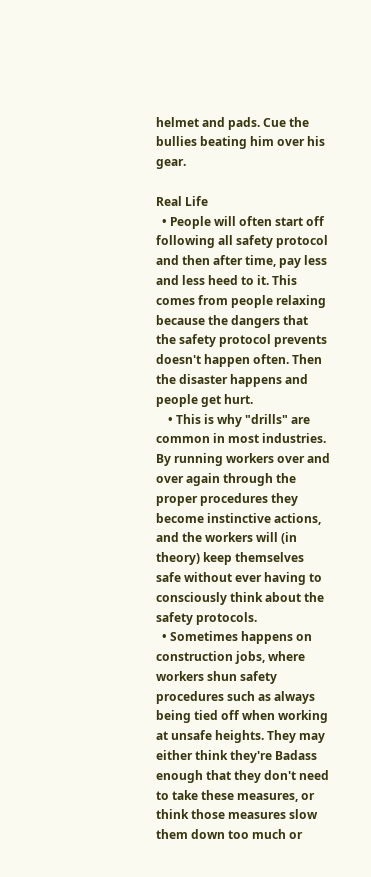helmet and pads. Cue the bullies beating him over his gear.

Real Life
  • People will often start off following all safety protocol and then after time, pay less and less heed to it. This comes from people relaxing because the dangers that the safety protocol prevents doesn't happen often. Then the disaster happens and people get hurt.
    • This is why "drills" are common in most industries. By running workers over and over again through the proper procedures they become instinctive actions, and the workers will (in theory) keep themselves safe without ever having to consciously think about the safety protocols.
  • Sometimes happens on construction jobs, where workers shun safety procedures such as always being tied off when working at unsafe heights. They may either think they're Badass enough that they don't need to take these measures, or think those measures slow them down too much or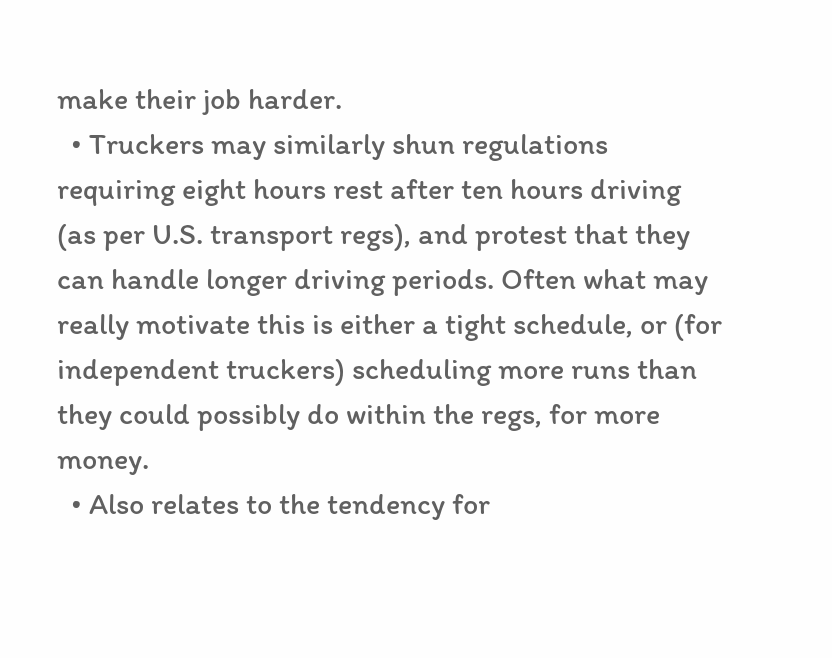make their job harder.
  • Truckers may similarly shun regulations requiring eight hours rest after ten hours driving (as per U.S. transport regs), and protest that they can handle longer driving periods. Often what may really motivate this is either a tight schedule, or (for independent truckers) scheduling more runs than they could possibly do within the regs, for more money.
  • Also relates to the tendency for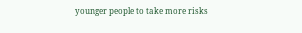younger people to take more risks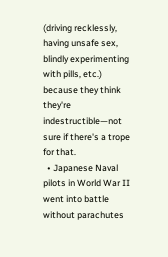(driving recklessly, having unsafe sex, blindly experimenting with pills, etc.) because they think they're indestructible—not sure if there's a trope for that.
  • Japanese Naval pilots in World War II went into battle without parachutes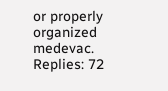or properly organized medevac.
Replies: 72